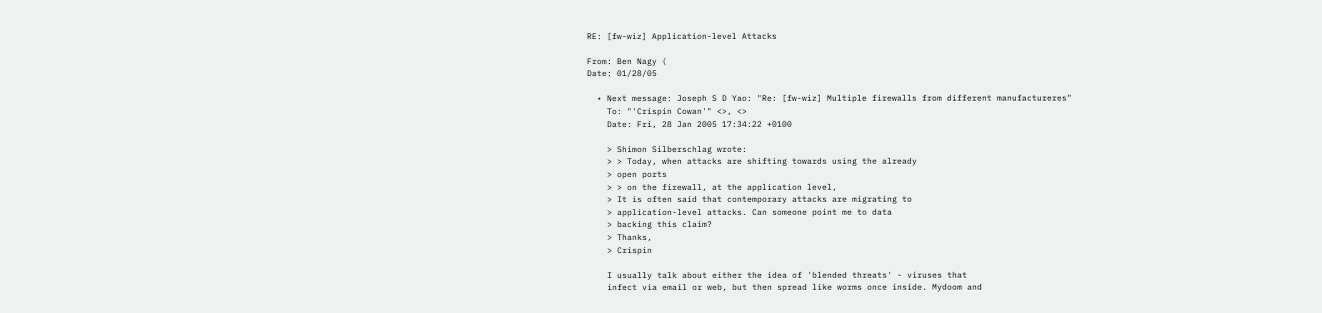RE: [fw-wiz] Application-level Attacks

From: Ben Nagy (
Date: 01/28/05

  • Next message: Joseph S D Yao: "Re: [fw-wiz] Multiple firewalls from different manufactureres"
    To: "'Crispin Cowan'" <>, <>
    Date: Fri, 28 Jan 2005 17:34:22 +0100

    > Shimon Silberschlag wrote:
    > > Today, when attacks are shifting towards using the already
    > open ports
    > > on the firewall, at the application level,
    > It is often said that contemporary attacks are migrating to
    > application-level attacks. Can someone point me to data
    > backing this claim?
    > Thanks,
    > Crispin

    I usually talk about either the idea of 'blended threats' - viruses that
    infect via email or web, but then spread like worms once inside. Mydoom and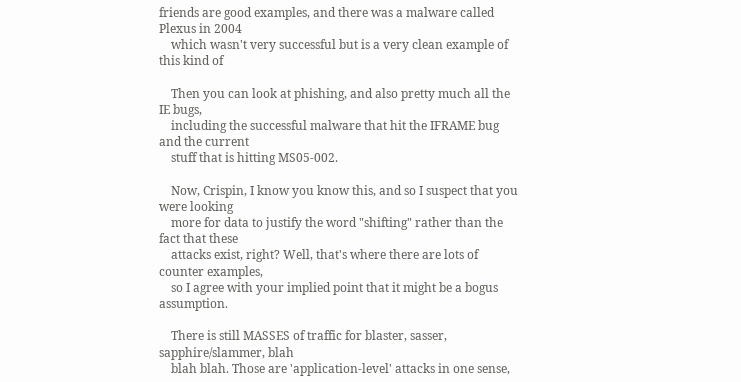friends are good examples, and there was a malware called Plexus in 2004
    which wasn't very successful but is a very clean example of this kind of

    Then you can look at phishing, and also pretty much all the IE bugs,
    including the successful malware that hit the IFRAME bug and the current
    stuff that is hitting MS05-002.

    Now, Crispin, I know you know this, and so I suspect that you were looking
    more for data to justify the word "shifting" rather than the fact that these
    attacks exist, right? Well, that's where there are lots of counter examples,
    so I agree with your implied point that it might be a bogus assumption.

    There is still MASSES of traffic for blaster, sasser, sapphire/slammer, blah
    blah blah. Those are 'application-level' attacks in one sense,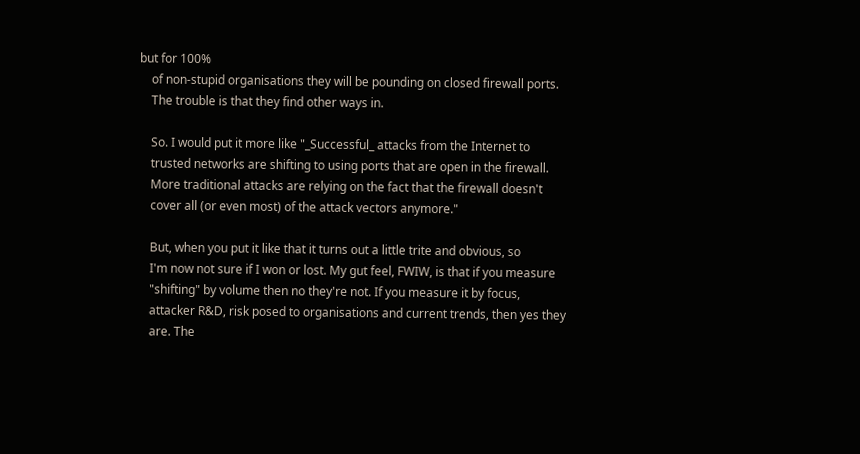but for 100%
    of non-stupid organisations they will be pounding on closed firewall ports.
    The trouble is that they find other ways in.

    So. I would put it more like "_Successful_ attacks from the Internet to
    trusted networks are shifting to using ports that are open in the firewall.
    More traditional attacks are relying on the fact that the firewall doesn't
    cover all (or even most) of the attack vectors anymore."

    But, when you put it like that it turns out a little trite and obvious, so
    I'm now not sure if I won or lost. My gut feel, FWIW, is that if you measure
    "shifting" by volume then no they're not. If you measure it by focus,
    attacker R&D, risk posed to organisations and current trends, then yes they
    are. The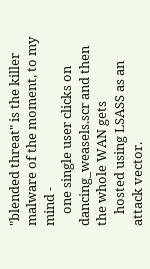"blended threat" is the killer malware of the moment, to my mind -
    one single user clicks on dancing_weasels.scr and then the whole WAN gets
    hosted using LSASS as an attack vector.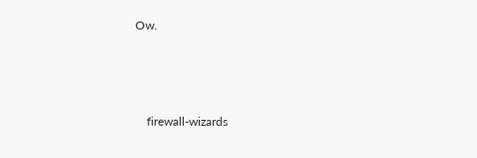Ow.



    firewall-wizards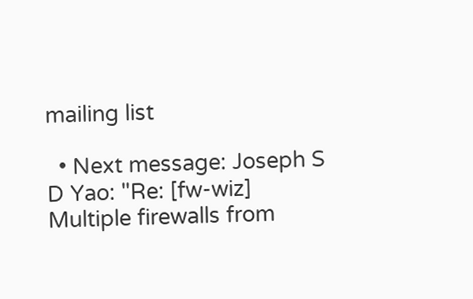mailing list

  • Next message: Joseph S D Yao: "Re: [fw-wiz] Multiple firewalls from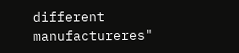different manufactureres"